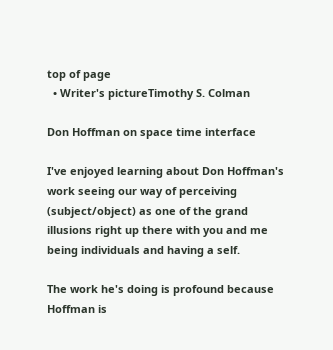top of page
  • Writer's pictureTimothy S. Colman

Don Hoffman on space time interface

I've enjoyed learning about Don Hoffman's work seeing our way of perceiving (subject/object) as one of the grand illusions right up there with you and me being individuals and having a self.

The work he's doing is profound because Hoffman is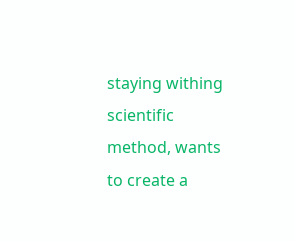staying withing scientific method, wants to create a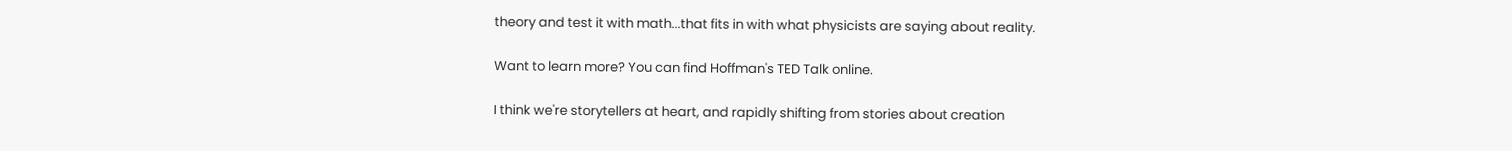theory and test it with math...that fits in with what physicists are saying about reality.

Want to learn more? You can find Hoffman's TED Talk online.

I think we're storytellers at heart, and rapidly shifting from stories about creation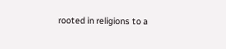rooted in religions to a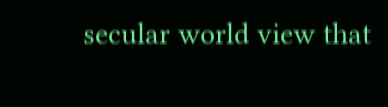secular world view that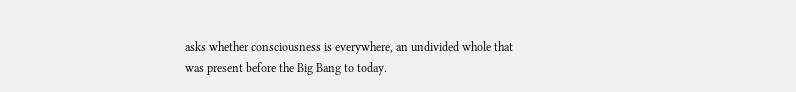asks whether consciousness is everywhere, an undivided whole that was present before the Big Bang to today.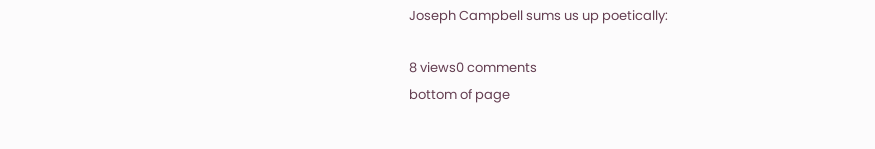Joseph Campbell sums us up poetically:

8 views0 comments
bottom of page